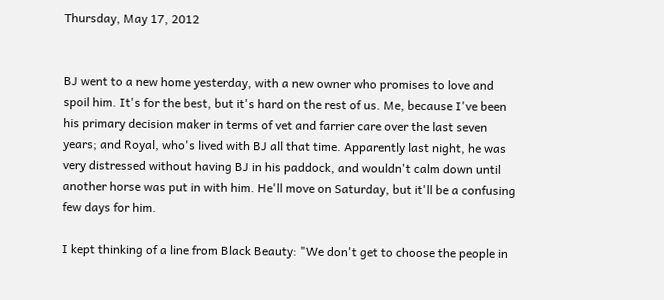Thursday, May 17, 2012


BJ went to a new home yesterday, with a new owner who promises to love and spoil him. It's for the best, but it's hard on the rest of us. Me, because I've been his primary decision maker in terms of vet and farrier care over the last seven years; and Royal, who's lived with BJ all that time. Apparently last night, he was very distressed without having BJ in his paddock, and wouldn't calm down until another horse was put in with him. He'll move on Saturday, but it'll be a confusing few days for him.

I kept thinking of a line from Black Beauty: "We don't get to choose the people in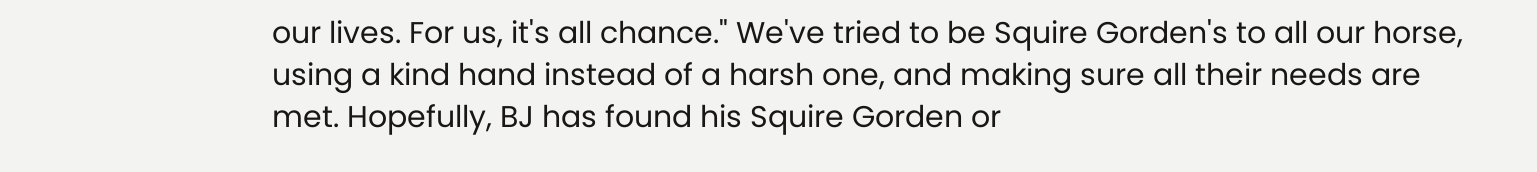our lives. For us, it's all chance." We've tried to be Squire Gorden's to all our horse, using a kind hand instead of a harsh one, and making sure all their needs are met. Hopefully, BJ has found his Squire Gorden or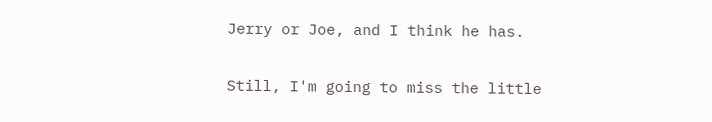Jerry or Joe, and I think he has.

Still, I'm going to miss the little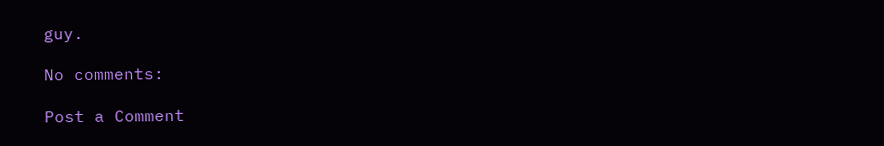guy.

No comments:

Post a Comment